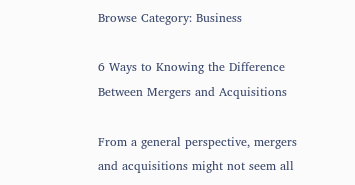Browse Category: Business

6 Ways to Knowing the Difference Between Mergers and Acquisitions

From a general perspective, mergers and acquisitions might not seem all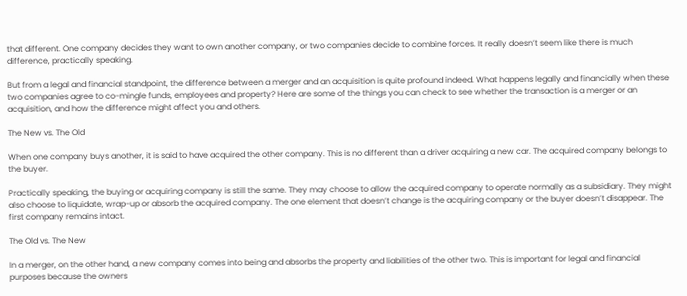that different. One company decides they want to own another company, or two companies decide to combine forces. It really doesn’t seem like there is much difference, practically speaking.

But from a legal and financial standpoint, the difference between a merger and an acquisition is quite profound indeed. What happens legally and financially when these two companies agree to co-mingle funds, employees and property? Here are some of the things you can check to see whether the transaction is a merger or an acquisition, and how the difference might affect you and others.

The New vs. The Old

When one company buys another, it is said to have acquired the other company. This is no different than a driver acquiring a new car. The acquired company belongs to the buyer.

Practically speaking, the buying or acquiring company is still the same. They may choose to allow the acquired company to operate normally as a subsidiary. They might also choose to liquidate, wrap-up or absorb the acquired company. The one element that doesn’t change is the acquiring company or the buyer doesn’t disappear. The first company remains intact.

The Old vs. The New

In a merger, on the other hand, a new company comes into being and absorbs the property and liabilities of the other two. This is important for legal and financial purposes because the owners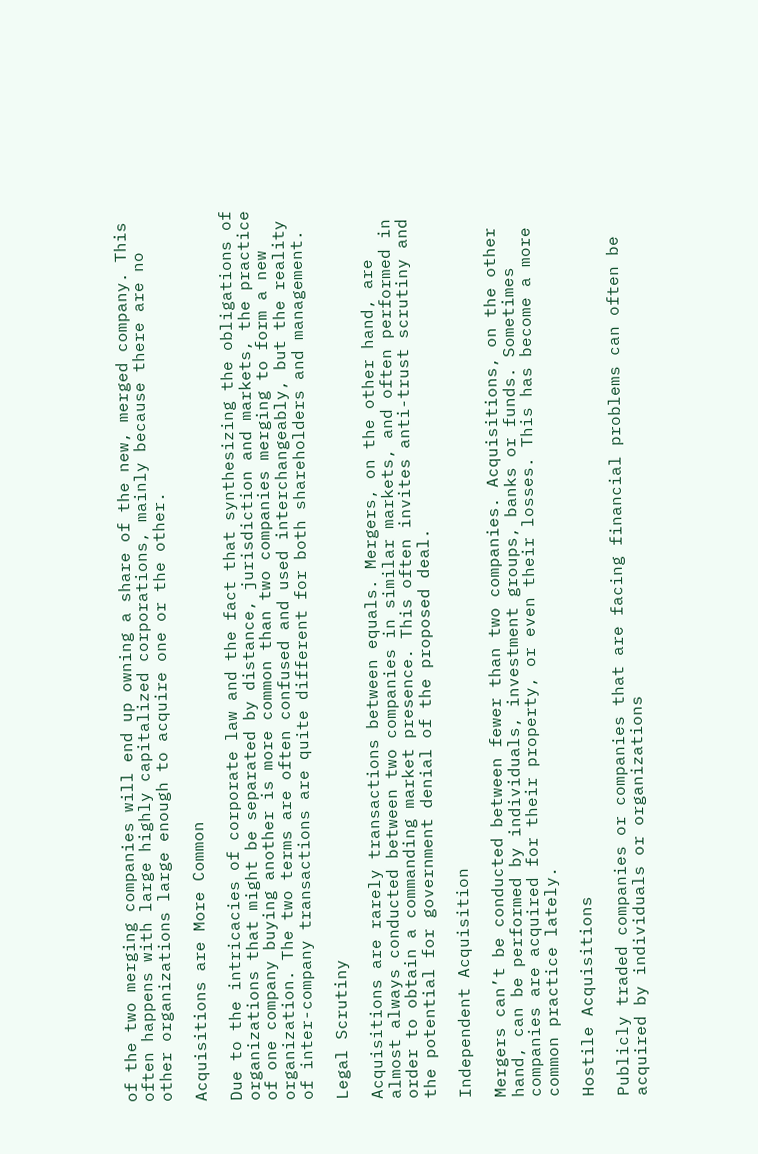of the two merging companies will end up owning a share of the new, merged company. This often happens with large highly capitalized corporations, mainly because there are no other organizations large enough to acquire one or the other.

Acquisitions are More Common

Due to the intricacies of corporate law and the fact that synthesizing the obligations of organizations that might be separated by distance, jurisdiction and markets, the practice of one company buying another is more common than two companies merging to form a new organization. The two terms are often confused and used interchangeably, but the reality of inter-company transactions are quite different for both shareholders and management.

Legal Scrutiny

Acquisitions are rarely transactions between equals. Mergers, on the other hand, are almost always conducted between two companies in similar markets, and often performed in order to obtain a commanding market presence. This often invites anti-trust scrutiny and the potential for government denial of the proposed deal.

Independent Acquisition

Mergers can’t be conducted between fewer than two companies. Acquisitions, on the other hand, can be performed by individuals, investment groups, banks or funds. Sometimes companies are acquired for their property, or even their losses. This has become a more common practice lately.

Hostile Acquisitions

Publicly traded companies or companies that are facing financial problems can often be acquired by individuals or organizations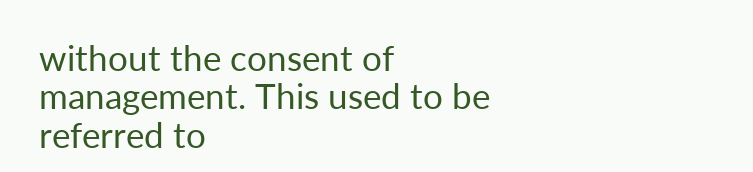without the consent of management. This used to be referred to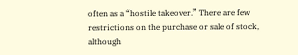often as a “hostile takeover.” There are few restrictions on the purchase or sale of stock, although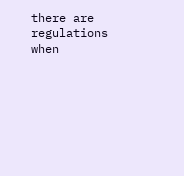there are regulations when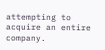attempting to acquire an entire company.